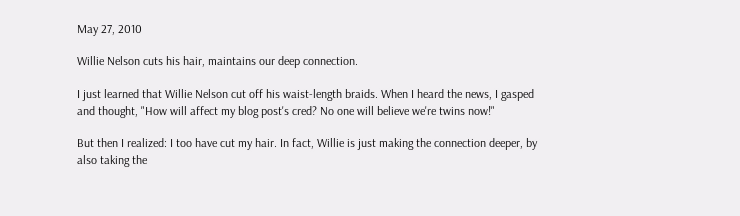May 27, 2010

Willie Nelson cuts his hair, maintains our deep connection.

I just learned that Willie Nelson cut off his waist-length braids. When I heard the news, I gasped and thought, "How will affect my blog post's cred? No one will believe we're twins now!"

But then I realized: I too have cut my hair. In fact, Willie is just making the connection deeper, by also taking the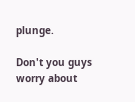plunge.

Don't you guys worry about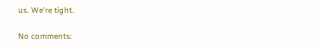us. We're tight.

No comments: